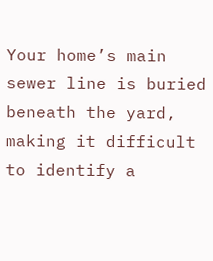Your home’s main sewer line is buried beneath the yard, making it difficult to identify a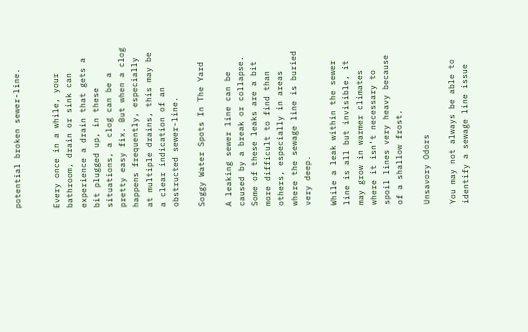potential broken sewer-line.


Every once in a while, your bathroom, drain or sink can experience a drain that gets a bit plugged up, in these situations, a clog can be a pretty easy fix. But when a clog happens frequently, especially at multiple drains, this may be a clear indication of an obstructed sewer-line.

Soggy Water Spots In The Yard

A leaking sewer line can be caused by a break or collapse. Some of these leaks are a bit more difficult to find than others, especially in areas where the sewage line is buried very deep.

While a leak within the sewer line is all but invisible, it may grow in warmer climates where it isn’t necessary to spoil lines very heavy because of a shallow frost.

Unsavory Odors

You may not always be able to identify a sewage line issue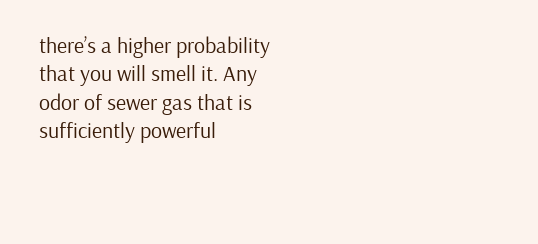there’s a higher probability that you will smell it. Any odor of sewer gas that is sufficiently powerful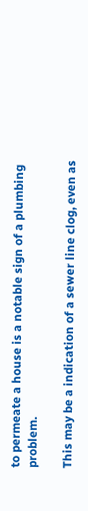to permeate a house is a notable sign of a plumbing problem.

This may be a indication of a sewer line clog, even as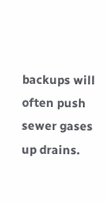backups will often push sewer gases up drains.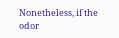Nonetheless, if the odor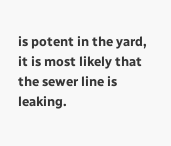is potent in the yard, it is most likely that the sewer line is leaking.